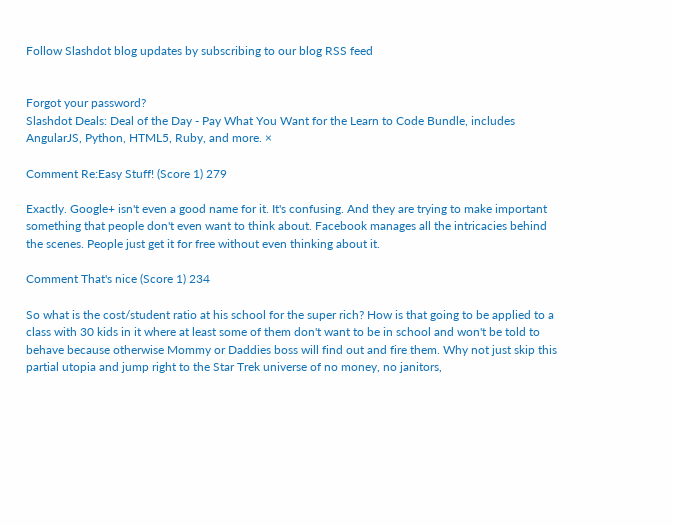Follow Slashdot blog updates by subscribing to our blog RSS feed


Forgot your password?
Slashdot Deals: Deal of the Day - Pay What You Want for the Learn to Code Bundle, includes AngularJS, Python, HTML5, Ruby, and more. ×

Comment Re:Easy Stuff! (Score 1) 279

Exactly. Google+ isn't even a good name for it. It's confusing. And they are trying to make important something that people don't even want to think about. Facebook manages all the intricacies behind the scenes. People just get it for free without even thinking about it.

Comment That's nice (Score 1) 234

So what is the cost/student ratio at his school for the super rich? How is that going to be applied to a class with 30 kids in it where at least some of them don't want to be in school and won't be told to behave because otherwise Mommy or Daddies boss will find out and fire them. Why not just skip this partial utopia and jump right to the Star Trek universe of no money, no janitors,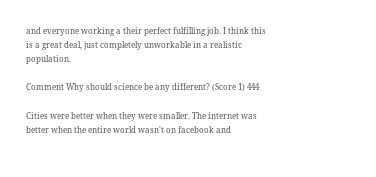and everyone working a their perfect fulfilling job. I think this is a great deal, just completely unworkable in a realistic population.

Comment Why should science be any different? (Score 1) 444

Cities were better when they were smaller. The internet was better when the entire world wasn't on facebook and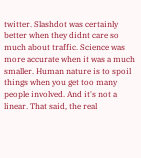twitter. Slashdot was certainly better when they didnt care so much about traffic. Science was more accurate when it was a much smaller. Human nature is to spoil things when you get too many people involved. And it's not a linear. That said, the real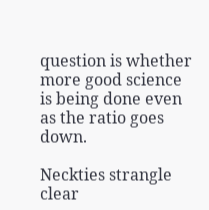question is whether more good science is being done even as the ratio goes down.

Neckties strangle clear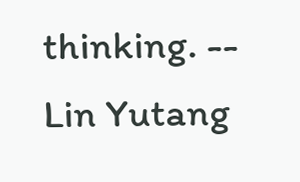thinking. -- Lin Yutang